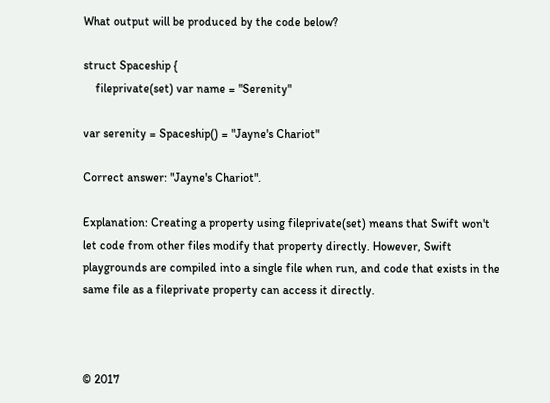What output will be produced by the code below?

struct Spaceship {
    fileprivate(set) var name = "Serenity"

var serenity = Spaceship() = "Jayne's Chariot"

Correct answer: "Jayne's Chariot".

Explanation: Creating a property using fileprivate(set) means that Swift won't let code from other files modify that property directly. However, Swift playgrounds are compiled into a single file when run, and code that exists in the same file as a fileprivate property can access it directly.



© 2017